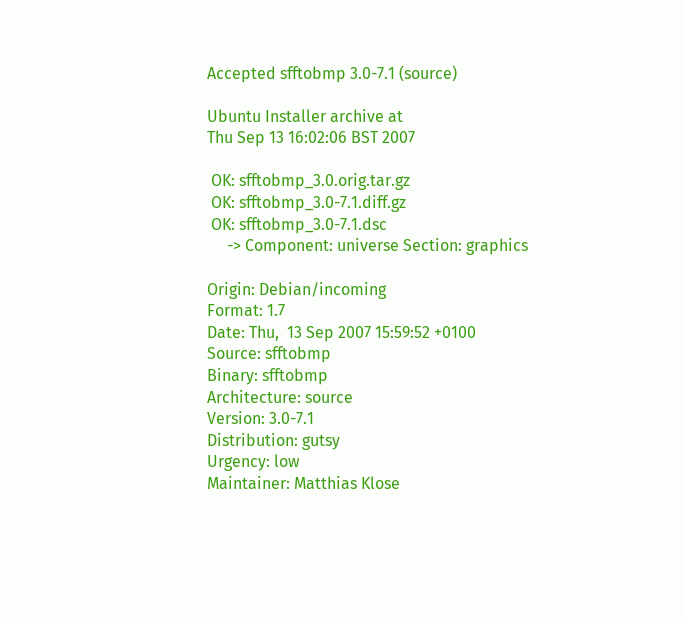Accepted sfftobmp 3.0-7.1 (source)

Ubuntu Installer archive at
Thu Sep 13 16:02:06 BST 2007

 OK: sfftobmp_3.0.orig.tar.gz
 OK: sfftobmp_3.0-7.1.diff.gz
 OK: sfftobmp_3.0-7.1.dsc
     -> Component: universe Section: graphics

Origin: Debian/incoming
Format: 1.7
Date: Thu,  13 Sep 2007 15:59:52 +0100
Source: sfftobmp
Binary: sfftobmp
Architecture: source
Version: 3.0-7.1
Distribution: gutsy
Urgency: low
Maintainer: Matthias Klose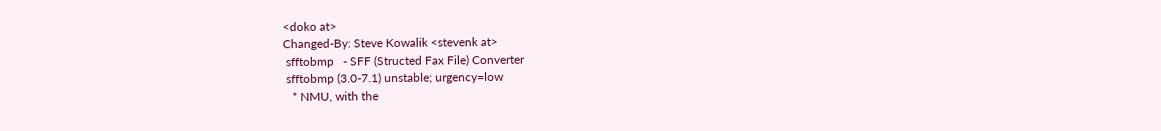<doko at>
Changed-By: Steve Kowalik <stevenk at>
 sfftobmp   - SFF (Structed Fax File) Converter
 sfftobmp (3.0-7.1) unstable; urgency=low
   * NMU, with the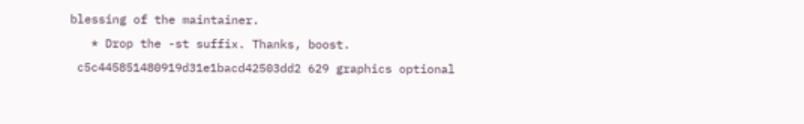blessing of the maintainer.
   * Drop the -st suffix. Thanks, boost.
 c5c445851480919d31e1bacd42503dd2 629 graphics optional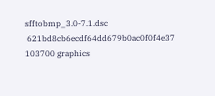sfftobmp_3.0-7.1.dsc
 621bd8cb6ecdf64dd679b0ac0f0f4e37 103700 graphics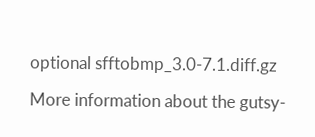optional sfftobmp_3.0-7.1.diff.gz

More information about the gutsy-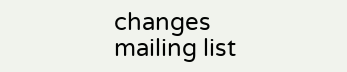changes mailing list